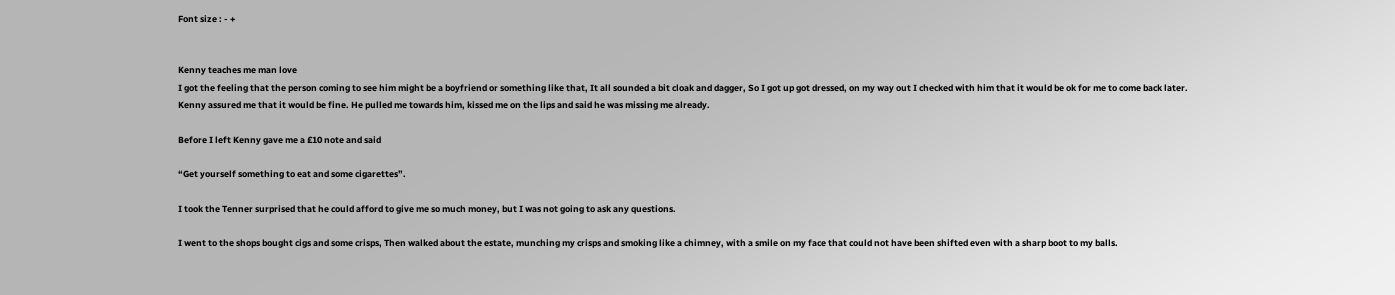Font size : - +


Kenny teaches me man love
I got the feeling that the person coming to see him might be a boyfriend or something like that, It all sounded a bit cloak and dagger, So I got up got dressed, on my way out I checked with him that it would be ok for me to come back later.
Kenny assured me that it would be fine. He pulled me towards him, kissed me on the lips and said he was missing me already.

Before I left Kenny gave me a £10 note and said

“Get yourself something to eat and some cigarettes”.

I took the Tenner surprised that he could afford to give me so much money, but I was not going to ask any questions.

I went to the shops bought cigs and some crisps, Then walked about the estate, munching my crisps and smoking like a chimney, with a smile on my face that could not have been shifted even with a sharp boot to my balls.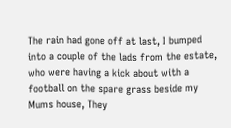The rain had gone off at last, I bumped into a couple of the lads from the estate, who were having a kick about with a football on the spare grass beside my Mums house, They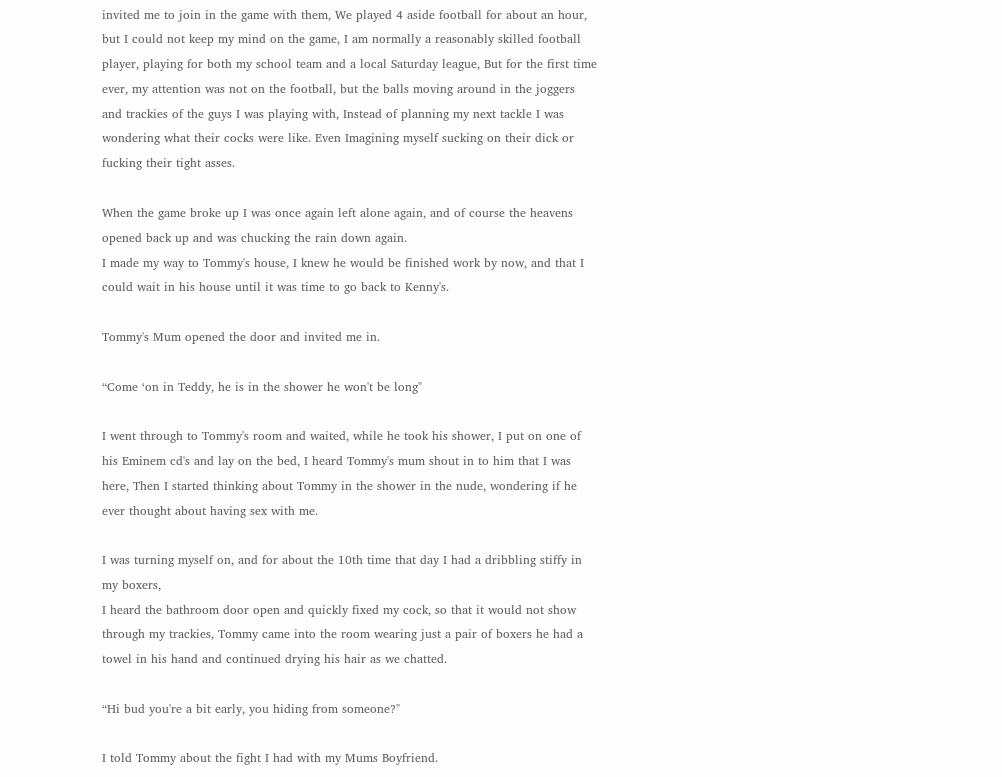invited me to join in the game with them, We played 4 aside football for about an hour, but I could not keep my mind on the game, I am normally a reasonably skilled football player, playing for both my school team and a local Saturday league, But for the first time ever, my attention was not on the football, but the balls moving around in the joggers and trackies of the guys I was playing with, Instead of planning my next tackle I was wondering what their cocks were like. Even Imagining myself sucking on their dick or fucking their tight asses.

When the game broke up I was once again left alone again, and of course the heavens opened back up and was chucking the rain down again.
I made my way to Tommy's house, I knew he would be finished work by now, and that I could wait in his house until it was time to go back to Kenny's.

Tommy's Mum opened the door and invited me in.

“Come ‘on in Teddy, he is in the shower he won't be long"

I went through to Tommy's room and waited, while he took his shower, I put on one of his Eminem cd's and lay on the bed, I heard Tommy's mum shout in to him that I was here, Then I started thinking about Tommy in the shower in the nude, wondering if he ever thought about having sex with me.

I was turning myself on, and for about the 10th time that day I had a dribbling stiffy in my boxers,
I heard the bathroom door open and quickly fixed my cock, so that it would not show through my trackies, Tommy came into the room wearing just a pair of boxers he had a towel in his hand and continued drying his hair as we chatted.

“Hi bud you're a bit early, you hiding from someone?"

I told Tommy about the fight I had with my Mums Boyfriend.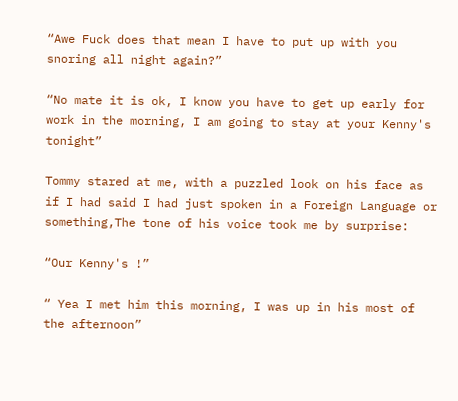“Awe Fuck does that mean I have to put up with you snoring all night again?”

“No mate it is ok, I know you have to get up early for work in the morning, I am going to stay at your Kenny's tonight”

Tommy stared at me, with a puzzled look on his face as if I had said I had just spoken in a Foreign Language or something,The tone of his voice took me by surprise:

“Our Kenny's !”

“ Yea I met him this morning, I was up in his most of the afternoon”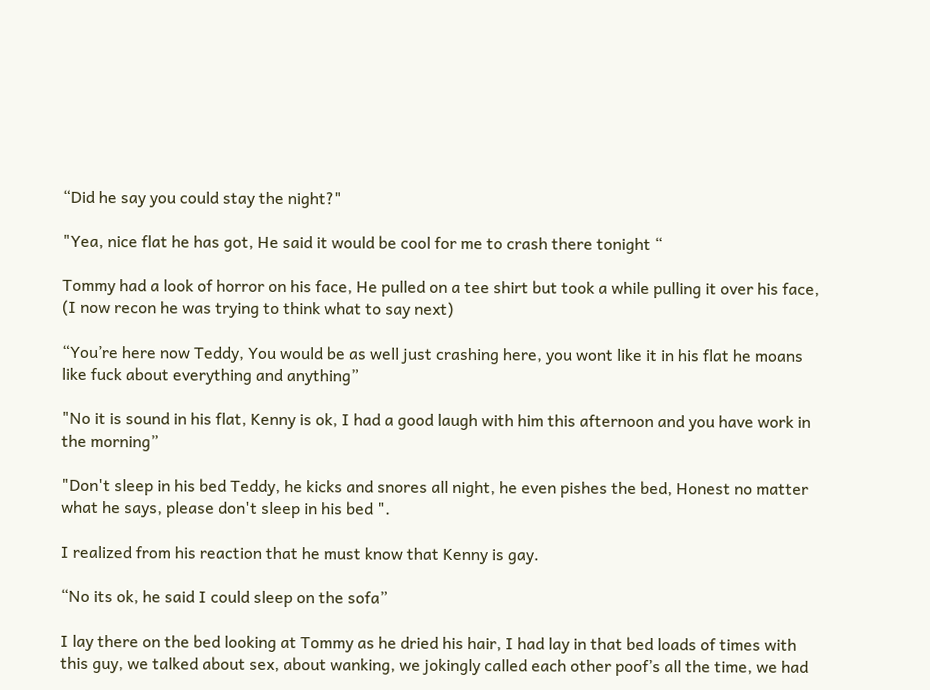“Did he say you could stay the night?"

"Yea, nice flat he has got, He said it would be cool for me to crash there tonight “

Tommy had a look of horror on his face, He pulled on a tee shirt but took a while pulling it over his face, (I now recon he was trying to think what to say next)

“You’re here now Teddy, You would be as well just crashing here, you wont like it in his flat he moans like fuck about everything and anything”

"No it is sound in his flat, Kenny is ok, I had a good laugh with him this afternoon and you have work in the morning”

"Don't sleep in his bed Teddy, he kicks and snores all night, he even pishes the bed, Honest no matter what he says, please don't sleep in his bed ".

I realized from his reaction that he must know that Kenny is gay.

“No its ok, he said I could sleep on the sofa”

I lay there on the bed looking at Tommy as he dried his hair, I had lay in that bed loads of times with this guy, we talked about sex, about wanking, we jokingly called each other poof’s all the time, we had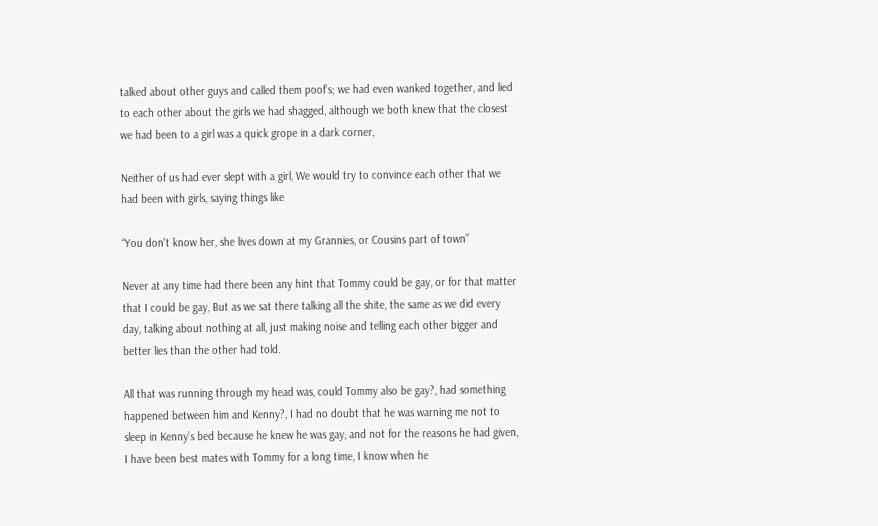talked about other guys and called them poof’s; we had even wanked together, and lied to each other about the girls we had shagged, although we both knew that the closest we had been to a girl was a quick grope in a dark corner,

Neither of us had ever slept with a girl, We would try to convince each other that we had been with girls, saying things like

“You don't know her, she lives down at my Grannies, or Cousins part of town”

Never at any time had there been any hint that Tommy could be gay, or for that matter that I could be gay, But as we sat there talking all the shite, the same as we did every day, talking about nothing at all, just making noise and telling each other bigger and better lies than the other had told.

All that was running through my head was, could Tommy also be gay?, had something happened between him and Kenny?, I had no doubt that he was warning me not to sleep in Kenny’s bed because he knew he was gay, and not for the reasons he had given, I have been best mates with Tommy for a long time, I know when he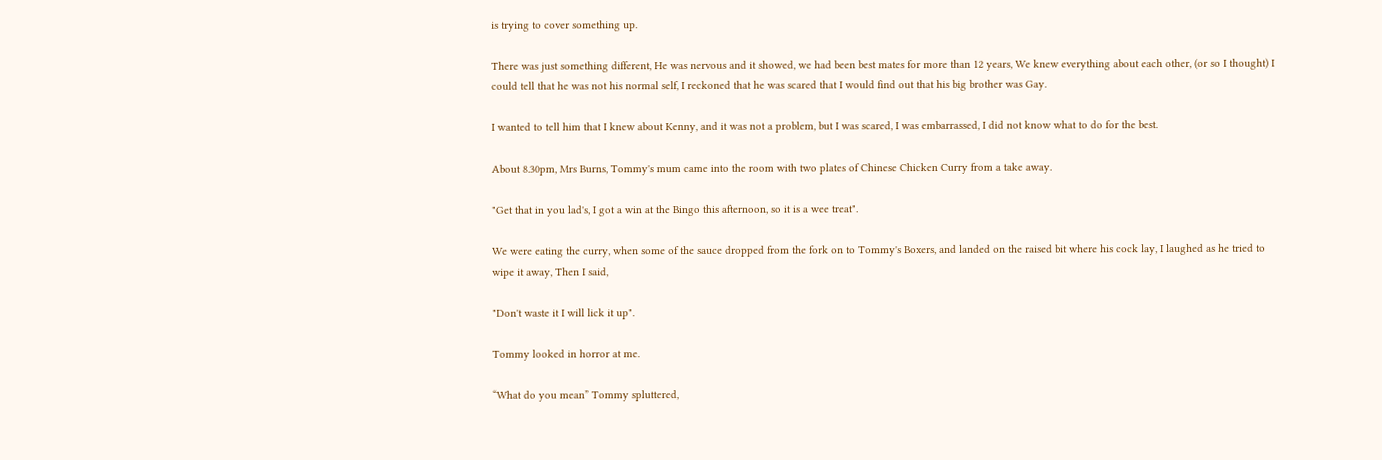is trying to cover something up.

There was just something different, He was nervous and it showed, we had been best mates for more than 12 years, We knew everything about each other, (or so I thought) I could tell that he was not his normal self, I reckoned that he was scared that I would find out that his big brother was Gay.

I wanted to tell him that I knew about Kenny, and it was not a problem, but I was scared, I was embarrassed, I did not know what to do for the best.

About 8.30pm, Mrs Burns, Tommy's mum came into the room with two plates of Chinese Chicken Curry from a take away.

"Get that in you lad's, I got a win at the Bingo this afternoon, so it is a wee treat".

We were eating the curry, when some of the sauce dropped from the fork on to Tommy's Boxers, and landed on the raised bit where his cock lay, I laughed as he tried to wipe it away, Then I said,

"Don't waste it I will lick it up".

Tommy looked in horror at me.

“What do you mean” Tommy spluttered,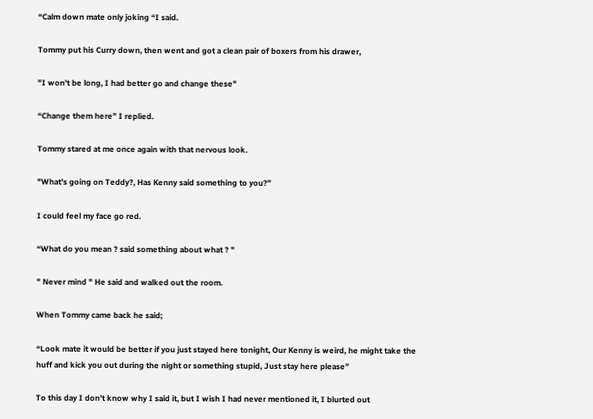“Calm down mate only joking “I said.

Tommy put his Curry down, then went and got a clean pair of boxers from his drawer,

"I won't be long, I had better go and change these"

“Change them here” I replied.

Tommy stared at me once again with that nervous look.

"What's going on Teddy?, Has Kenny said something to you?”

I could feel my face go red.

“What do you mean ? said something about what ? "

" Never mind " He said and walked out the room.

When Tommy came back he said;

“Look mate it would be better if you just stayed here tonight, Our Kenny is weird, he might take the huff and kick you out during the night or something stupid, Just stay here please”

To this day I don't know why I said it, but I wish I had never mentioned it, I blurted out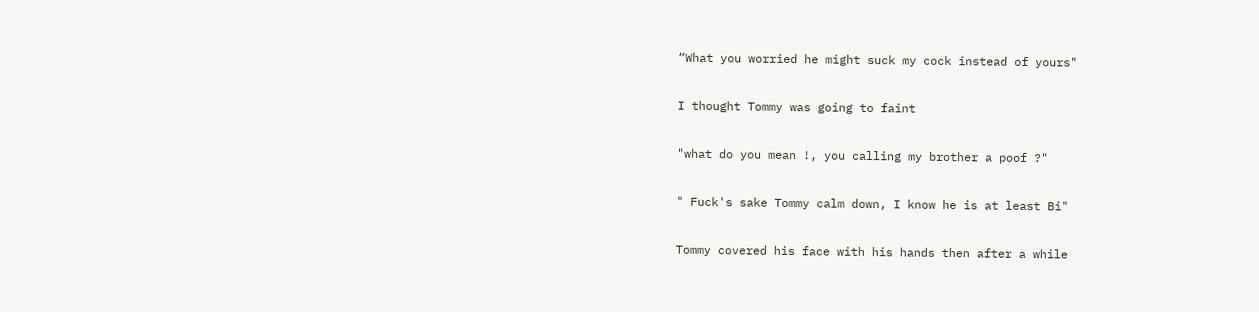“What you worried he might suck my cock instead of yours"

I thought Tommy was going to faint

"what do you mean !, you calling my brother a poof ?"

" Fuck's sake Tommy calm down, I know he is at least Bi"

Tommy covered his face with his hands then after a while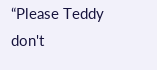“Please Teddy don't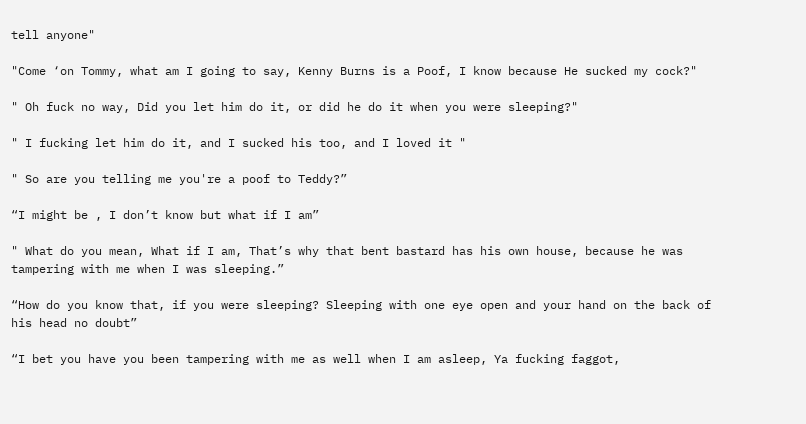tell anyone"

"Come ‘on Tommy, what am I going to say, Kenny Burns is a Poof, I know because He sucked my cock?"

" Oh fuck no way, Did you let him do it, or did he do it when you were sleeping?"

" I fucking let him do it, and I sucked his too, and I loved it "

" So are you telling me you're a poof to Teddy?”

“I might be , I don’t know but what if I am”

" What do you mean, What if I am, That’s why that bent bastard has his own house, because he was tampering with me when I was sleeping.”

“How do you know that, if you were sleeping? Sleeping with one eye open and your hand on the back of his head no doubt”

“I bet you have you been tampering with me as well when I am asleep, Ya fucking faggot,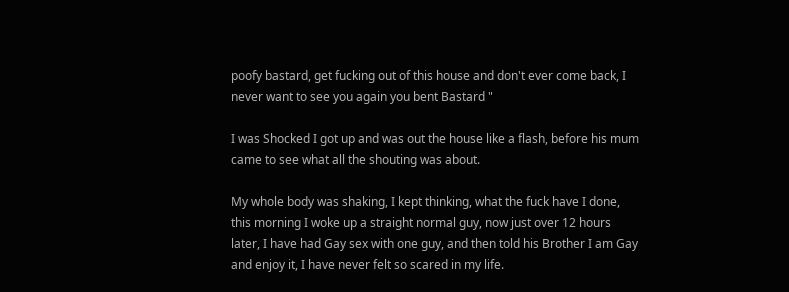poofy bastard, get fucking out of this house and don't ever come back, I never want to see you again you bent Bastard "

I was Shocked I got up and was out the house like a flash, before his mum came to see what all the shouting was about.

My whole body was shaking, I kept thinking, what the fuck have I done, this morning I woke up a straight normal guy, now just over 12 hours later, I have had Gay sex with one guy, and then told his Brother I am Gay and enjoy it, I have never felt so scared in my life.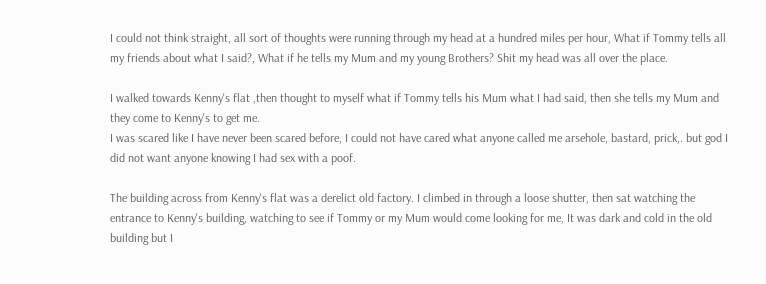I could not think straight, all sort of thoughts were running through my head at a hundred miles per hour, What if Tommy tells all my friends about what I said?, What if he tells my Mum and my young Brothers? Shit my head was all over the place.

I walked towards Kenny's flat ,then thought to myself what if Tommy tells his Mum what I had said, then she tells my Mum and they come to Kenny's to get me.
I was scared like I have never been scared before, I could not have cared what anyone called me arsehole, bastard, prick,. but god I did not want anyone knowing I had sex with a poof.

The building across from Kenny's flat was a derelict old factory. I climbed in through a loose shutter, then sat watching the entrance to Kenny's building, watching to see if Tommy or my Mum would come looking for me, It was dark and cold in the old building but I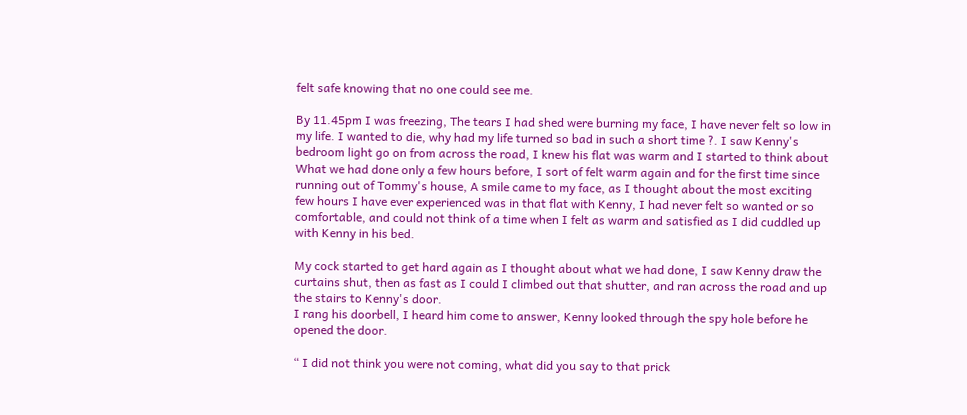felt safe knowing that no one could see me.

By 11.45pm I was freezing, The tears I had shed were burning my face, I have never felt so low in my life. I wanted to die, why had my life turned so bad in such a short time ?. I saw Kenny's bedroom light go on from across the road, I knew his flat was warm and I started to think about
What we had done only a few hours before, I sort of felt warm again and for the first time since running out of Tommy's house, A smile came to my face, as I thought about the most exciting few hours I have ever experienced was in that flat with Kenny, I had never felt so wanted or so comfortable, and could not think of a time when I felt as warm and satisfied as I did cuddled up with Kenny in his bed.

My cock started to get hard again as I thought about what we had done, I saw Kenny draw the curtains shut, then as fast as I could I climbed out that shutter, and ran across the road and up the stairs to Kenny's door.
I rang his doorbell, I heard him come to answer, Kenny looked through the spy hole before he opened the door.

“ I did not think you were not coming, what did you say to that prick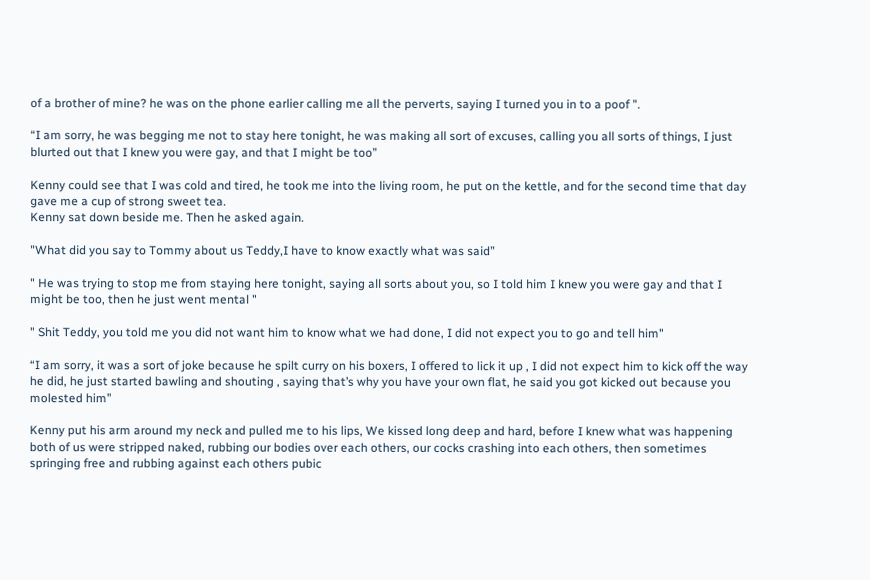of a brother of mine? he was on the phone earlier calling me all the perverts, saying I turned you in to a poof ".

“I am sorry, he was begging me not to stay here tonight, he was making all sort of excuses, calling you all sorts of things, I just blurted out that I knew you were gay, and that I might be too”

Kenny could see that I was cold and tired, he took me into the living room, he put on the kettle, and for the second time that day gave me a cup of strong sweet tea.
Kenny sat down beside me. Then he asked again.

"What did you say to Tommy about us Teddy,I have to know exactly what was said”

" He was trying to stop me from staying here tonight, saying all sorts about you, so I told him I knew you were gay and that I might be too, then he just went mental "

" Shit Teddy, you told me you did not want him to know what we had done, I did not expect you to go and tell him"

“I am sorry, it was a sort of joke because he spilt curry on his boxers, I offered to lick it up , I did not expect him to kick off the way he did, he just started bawling and shouting , saying that’s why you have your own flat, he said you got kicked out because you molested him”

Kenny put his arm around my neck and pulled me to his lips, We kissed long deep and hard, before I knew what was happening both of us were stripped naked, rubbing our bodies over each others, our cocks crashing into each others, then sometimes springing free and rubbing against each others pubic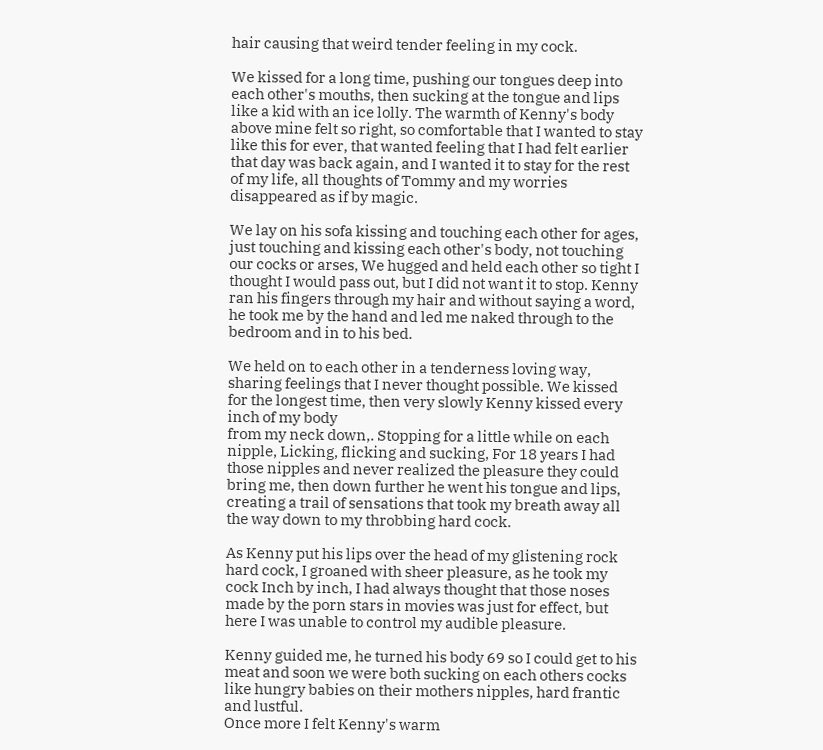hair causing that weird tender feeling in my cock.

We kissed for a long time, pushing our tongues deep into each other's mouths, then sucking at the tongue and lips like a kid with an ice lolly. The warmth of Kenny's body above mine felt so right, so comfortable that I wanted to stay like this for ever, that wanted feeling that I had felt earlier that day was back again, and I wanted it to stay for the rest of my life, all thoughts of Tommy and my worries disappeared as if by magic.

We lay on his sofa kissing and touching each other for ages, just touching and kissing each other's body, not touching our cocks or arses, We hugged and held each other so tight I thought I would pass out, but I did not want it to stop. Kenny ran his fingers through my hair and without saying a word, he took me by the hand and led me naked through to the bedroom and in to his bed.

We held on to each other in a tenderness loving way, sharing feelings that I never thought possible. We kissed for the longest time, then very slowly Kenny kissed every inch of my body
from my neck down,. Stopping for a little while on each nipple, Licking, flicking and sucking, For 18 years I had those nipples and never realized the pleasure they could bring me, then down further he went his tongue and lips, creating a trail of sensations that took my breath away all the way down to my throbbing hard cock.

As Kenny put his lips over the head of my glistening rock hard cock, I groaned with sheer pleasure, as he took my cock Inch by inch, I had always thought that those noses made by the porn stars in movies was just for effect, but here I was unable to control my audible pleasure.

Kenny guided me, he turned his body 69 so I could get to his meat and soon we were both sucking on each others cocks like hungry babies on their mothers nipples, hard frantic and lustful.
Once more I felt Kenny's warm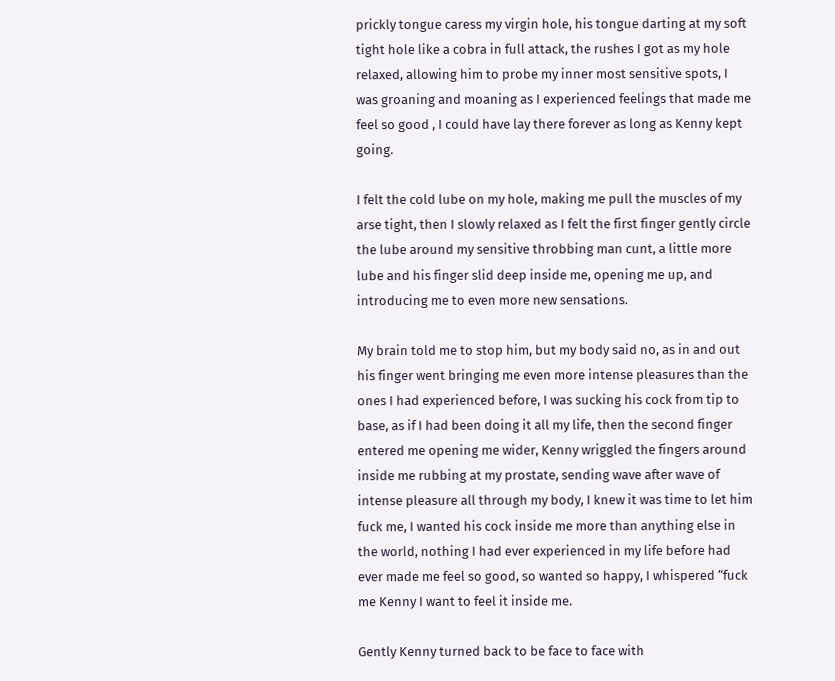prickly tongue caress my virgin hole, his tongue darting at my soft tight hole like a cobra in full attack, the rushes I got as my hole relaxed, allowing him to probe my inner most sensitive spots, I was groaning and moaning as I experienced feelings that made me feel so good , I could have lay there forever as long as Kenny kept going.

I felt the cold lube on my hole, making me pull the muscles of my arse tight, then I slowly relaxed as I felt the first finger gently circle the lube around my sensitive throbbing man cunt, a little more lube and his finger slid deep inside me, opening me up, and introducing me to even more new sensations.

My brain told me to stop him, but my body said no, as in and out his finger went bringing me even more intense pleasures than the ones I had experienced before, I was sucking his cock from tip to base, as if I had been doing it all my life, then the second finger entered me opening me wider, Kenny wriggled the fingers around inside me rubbing at my prostate, sending wave after wave of intense pleasure all through my body, I knew it was time to let him fuck me, I wanted his cock inside me more than anything else in the world, nothing I had ever experienced in my life before had ever made me feel so good, so wanted so happy, I whispered “fuck me Kenny I want to feel it inside me.

Gently Kenny turned back to be face to face with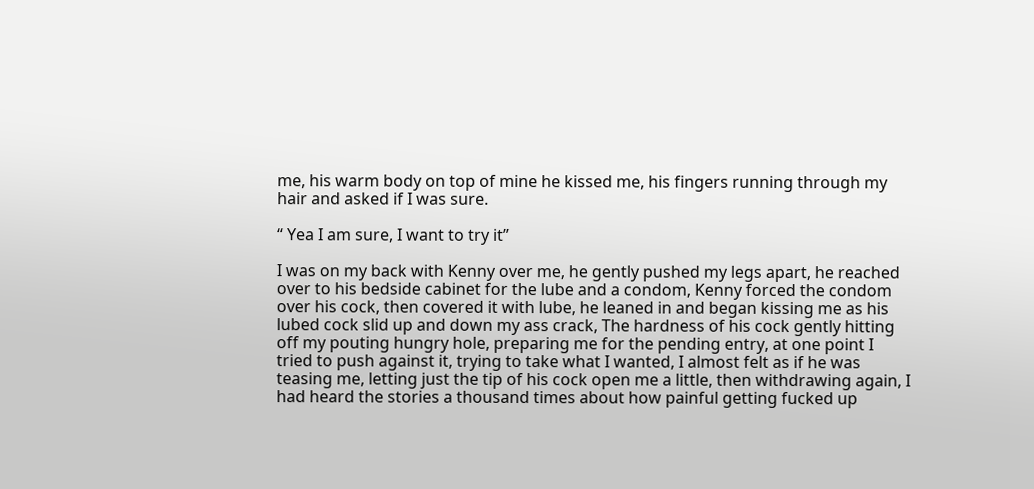me, his warm body on top of mine he kissed me, his fingers running through my hair and asked if I was sure.

“ Yea I am sure, I want to try it”

I was on my back with Kenny over me, he gently pushed my legs apart, he reached over to his bedside cabinet for the lube and a condom, Kenny forced the condom over his cock, then covered it with lube, he leaned in and began kissing me as his lubed cock slid up and down my ass crack, The hardness of his cock gently hitting off my pouting hungry hole, preparing me for the pending entry, at one point I tried to push against it, trying to take what I wanted, I almost felt as if he was teasing me, letting just the tip of his cock open me a little, then withdrawing again, I had heard the stories a thousand times about how painful getting fucked up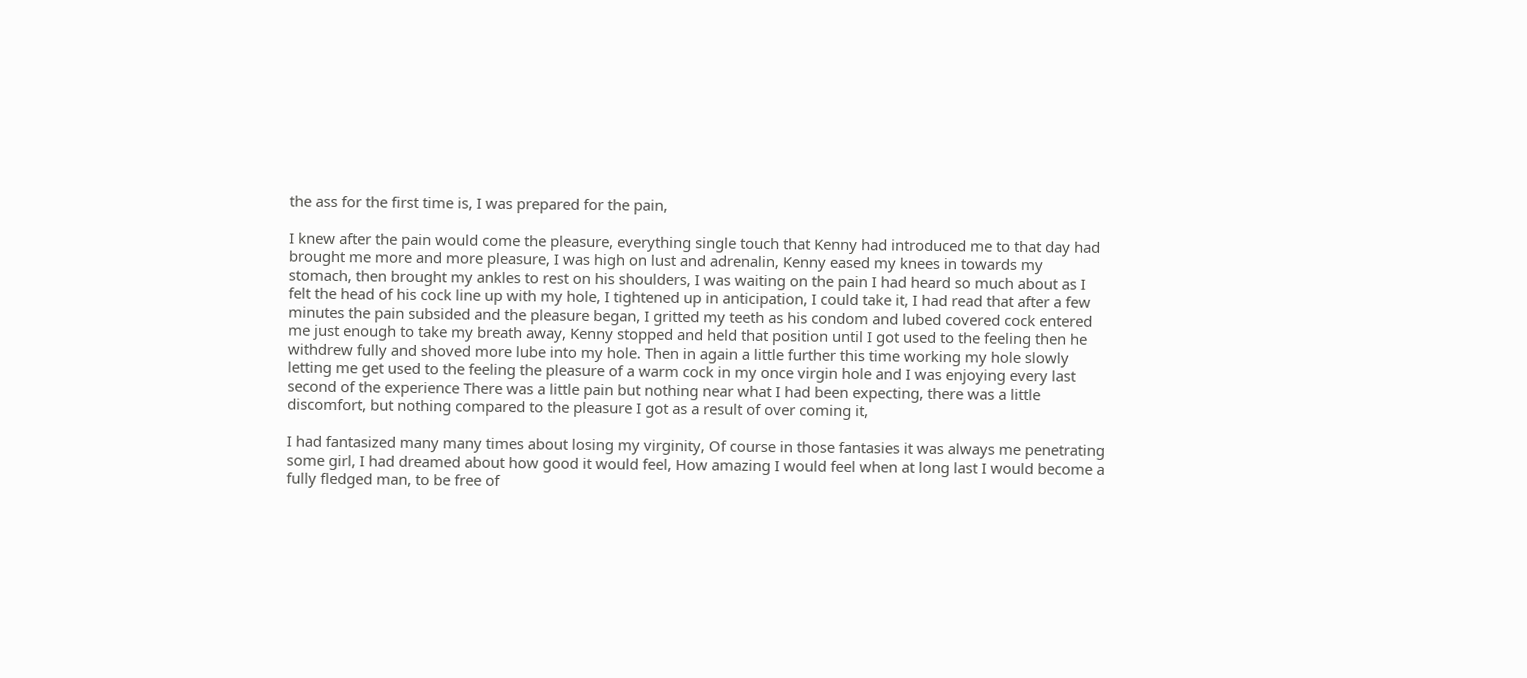the ass for the first time is, I was prepared for the pain,

I knew after the pain would come the pleasure, everything single touch that Kenny had introduced me to that day had brought me more and more pleasure, I was high on lust and adrenalin, Kenny eased my knees in towards my stomach, then brought my ankles to rest on his shoulders, I was waiting on the pain I had heard so much about as I felt the head of his cock line up with my hole, I tightened up in anticipation, I could take it, I had read that after a few minutes the pain subsided and the pleasure began, I gritted my teeth as his condom and lubed covered cock entered me just enough to take my breath away, Kenny stopped and held that position until I got used to the feeling then he withdrew fully and shoved more lube into my hole. Then in again a little further this time working my hole slowly letting me get used to the feeling the pleasure of a warm cock in my once virgin hole and I was enjoying every last second of the experience There was a little pain but nothing near what I had been expecting, there was a little discomfort, but nothing compared to the pleasure I got as a result of over coming it,

I had fantasized many many times about losing my virginity, Of course in those fantasies it was always me penetrating some girl, I had dreamed about how good it would feel, How amazing I would feel when at long last I would become a fully fledged man, to be free of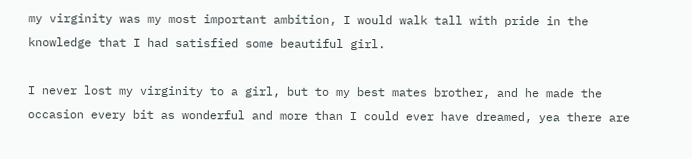my virginity was my most important ambition, I would walk tall with pride in the knowledge that I had satisfied some beautiful girl.

I never lost my virginity to a girl, but to my best mates brother, and he made the occasion every bit as wonderful and more than I could ever have dreamed, yea there are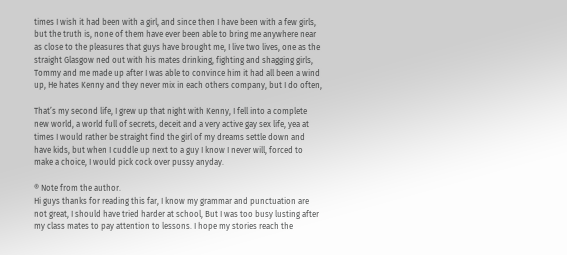times I wish it had been with a girl, and since then I have been with a few girls, but the truth is, none of them have ever been able to bring me anywhere near as close to the pleasures that guys have brought me, I live two lives, one as the straight Glasgow ned out with his mates drinking, fighting and shagging girls, Tommy and me made up after I was able to convince him it had all been a wind up, He hates Kenny and they never mix in each others company, but I do often,

That’s my second life, I grew up that night with Kenny, I fell into a complete new world, a world full of secrets, deceit and a very active gay sex life, yea at times I would rather be straight find the girl of my dreams settle down and have kids, but when I cuddle up next to a guy I know I never will, forced to make a choice, I would pick cock over pussy anyday.

® Note from the author.
Hi guys thanks for reading this far, I know my grammar and punctuation are not great, I should have tried harder at school, But I was too busy lusting after my class mates to pay attention to lessons. I hope my stories reach the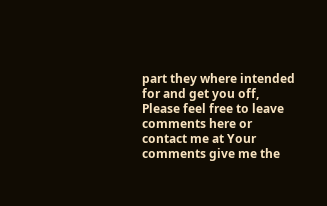part they where intended for and get you off, Please feel free to leave comments here or contact me at Your comments give me the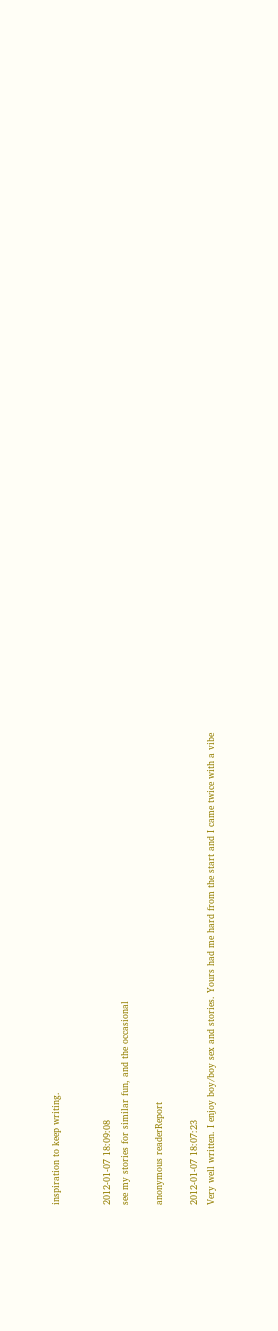inspiration to keep writing.


2012-01-07 18:09:08
see my stories for similar fun, and the occasional

anonymous readerReport

2012-01-07 18:07:23
Very well written. I enjoy boy/boy sex and stories. Yours had me hard from the start and I came twice with a vibe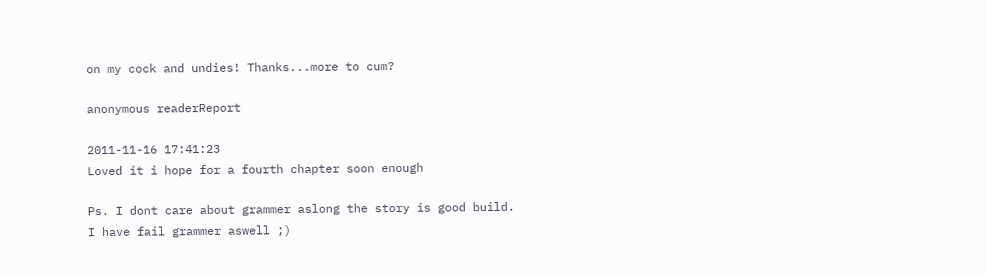on my cock and undies! Thanks...more to cum?

anonymous readerReport

2011-11-16 17:41:23
Loved it i hope for a fourth chapter soon enough

Ps. I dont care about grammer aslong the story is good build.
I have fail grammer aswell ;)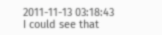2011-11-13 03:18:43
I could see that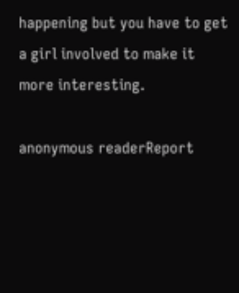happening but you have to get a girl involved to make it more interesting.

anonymous readerReport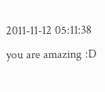2011-11-12 05:11:38
you are amazing :D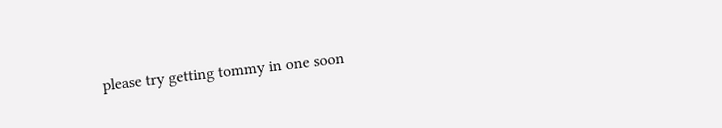please try getting tommy in one soon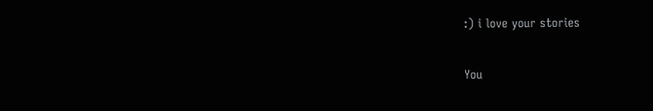:) i love your stories

You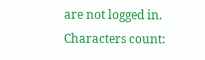are not logged in.
Characters count: